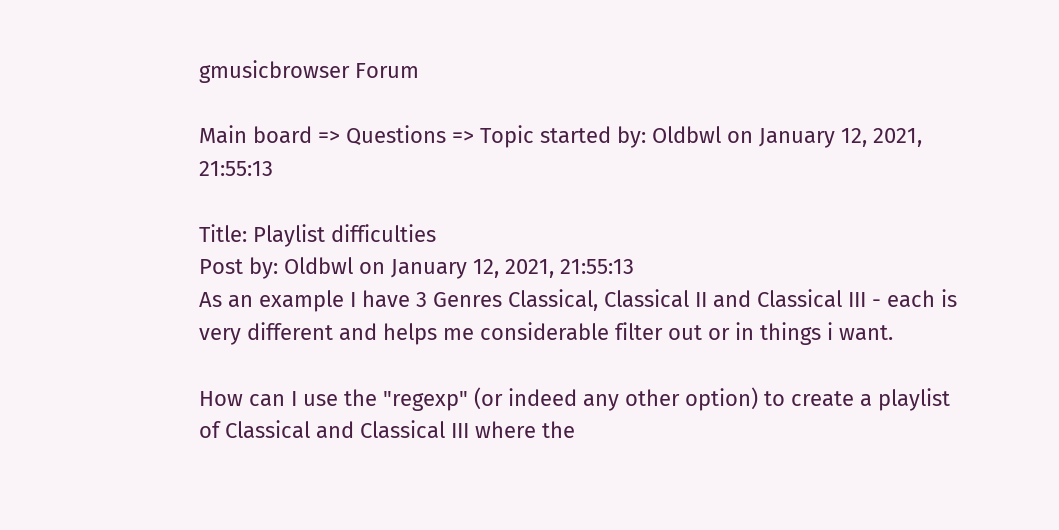gmusicbrowser Forum

Main board => Questions => Topic started by: Oldbwl on January 12, 2021, 21:55:13

Title: Playlist difficulties
Post by: Oldbwl on January 12, 2021, 21:55:13
As an example I have 3 Genres Classical, Classical II and Classical III - each is very different and helps me considerable filter out or in things i want.

How can I use the "regexp" (or indeed any other option) to create a playlist of Classical and Classical III where the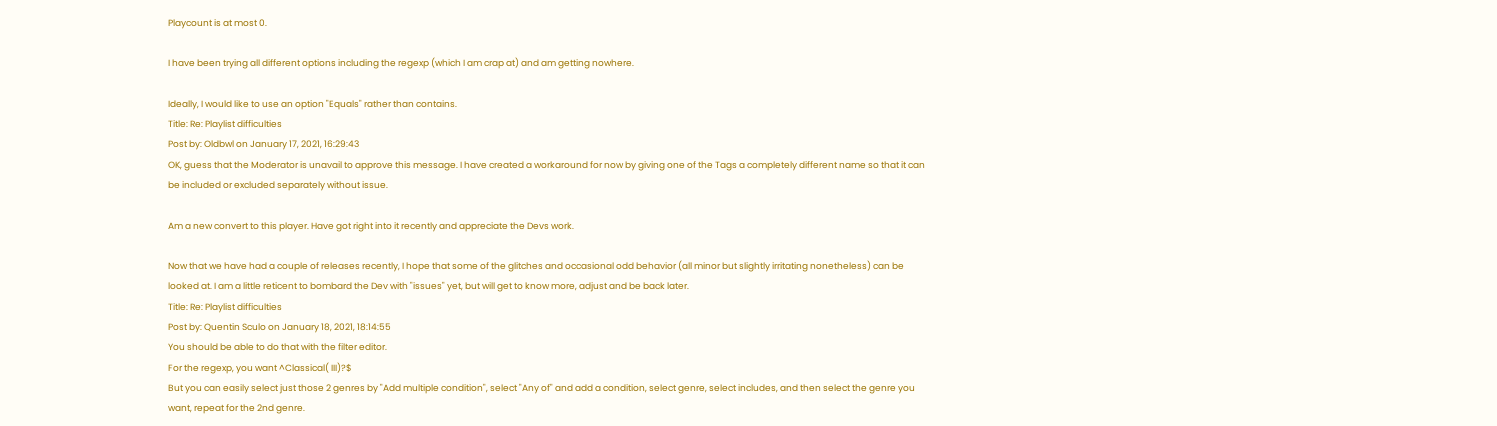Playcount is at most 0.

I have been trying all different options including the regexp (which I am crap at) and am getting nowhere.

Ideally, I would like to use an option "Equals" rather than contains.
Title: Re: Playlist difficulties
Post by: Oldbwl on January 17, 2021, 16:29:43
OK, guess that the Moderator is unavail to approve this message. I have created a workaround for now by giving one of the Tags a completely different name so that it can be included or excluded separately without issue.

Am a new convert to this player. Have got right into it recently and appreciate the Devs work.

Now that we have had a couple of releases recently, I hope that some of the glitches and occasional odd behavior (all minor but slightly irritating nonetheless) can be looked at. I am a little reticent to bombard the Dev with "issues" yet, but will get to know more, adjust and be back later.
Title: Re: Playlist difficulties
Post by: Quentin Sculo on January 18, 2021, 18:14:55
You should be able to do that with the filter editor.
For the regexp, you want ^Classical( III)?$
But you can easily select just those 2 genres by "Add multiple condition", select "Any of" and add a condition, select genre, select includes, and then select the genre you want, repeat for the 2nd genre.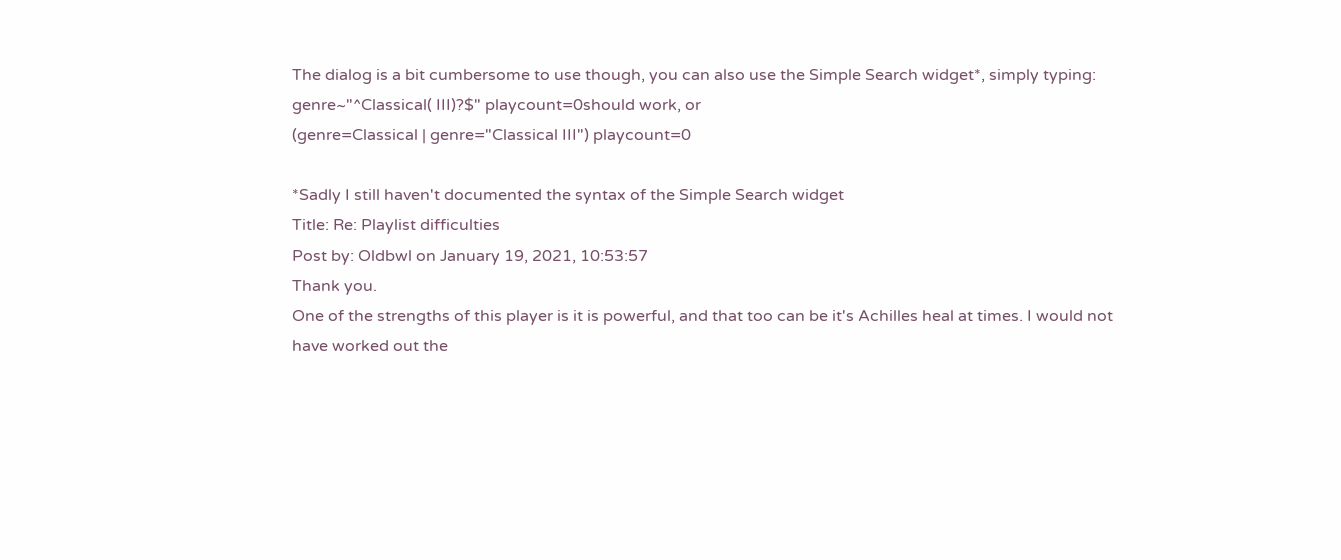The dialog is a bit cumbersome to use though, you can also use the Simple Search widget*, simply typing:
genre~"^Classical( III)?$" playcount=0should work, or
(genre=Classical | genre="Classical III") playcount=0

*Sadly I still haven't documented the syntax of the Simple Search widget
Title: Re: Playlist difficulties
Post by: Oldbwl on January 19, 2021, 10:53:57
Thank you.
One of the strengths of this player is it is powerful, and that too can be it's Achilles heal at times. I would not have worked out the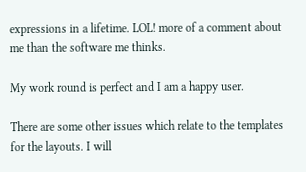expressions in a lifetime. LOL! more of a comment about me than the software me thinks.

My work round is perfect and I am a happy user.

There are some other issues which relate to the templates for the layouts. I will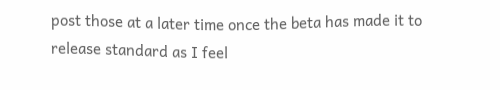post those at a later time once the beta has made it to release standard as I feel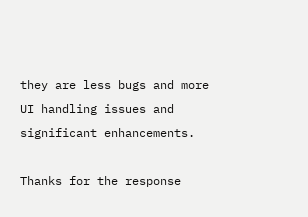they are less bugs and more UI handling issues and significant enhancements.

Thanks for the response